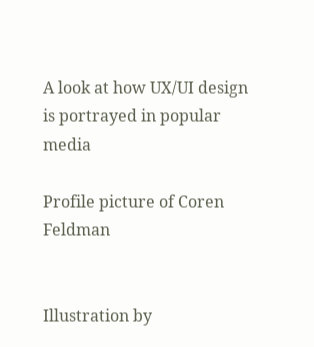A look at how UX/UI design is portrayed in popular media

Profile picture of Coren Feldman


Illustration by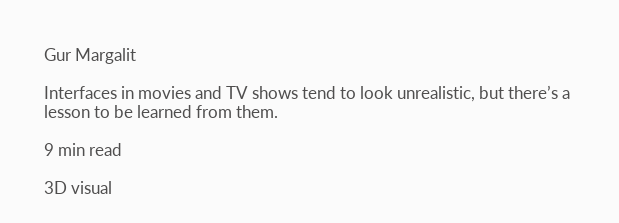Gur Margalit

Interfaces in movies and TV shows tend to look unrealistic, but there’s a lesson to be learned from them.

9 min read

3D visual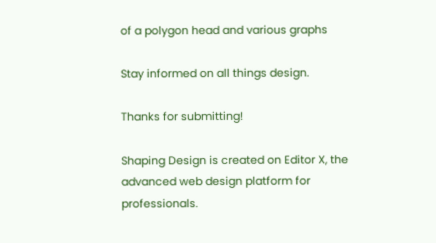of a polygon head and various graphs

Stay informed on all things design.

Thanks for submitting!

Shaping Design is created on Editor X, the advanced web design platform for professionals.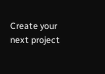Create your next project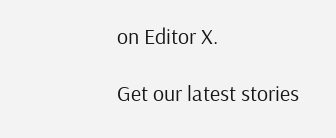on Editor X.

Get our latest stories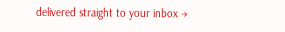delivered straight to your inbox →